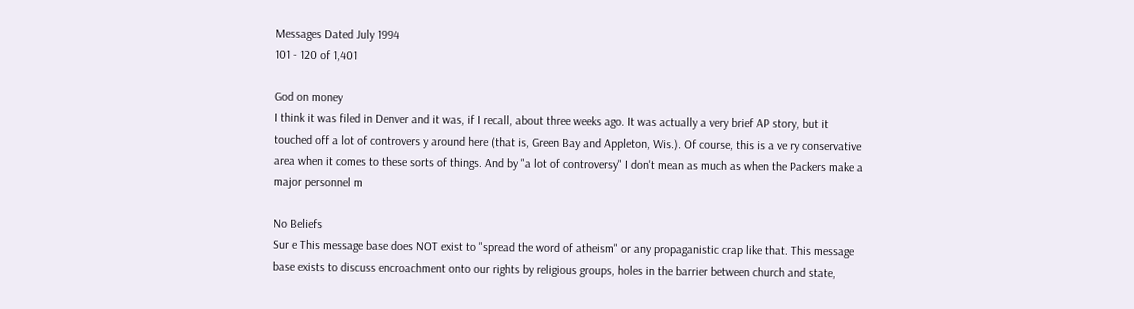Messages Dated July 1994
101 - 120 of 1,401

God on money
I think it was filed in Denver and it was, if I recall, about three weeks ago. It was actually a very brief AP story, but it touched off a lot of controvers y around here (that is, Green Bay and Appleton, Wis.). Of course, this is a ve ry conservative area when it comes to these sorts of things. And by "a lot of controversy" I don't mean as much as when the Packers make a major personnel m

No Beliefs
Sur e This message base does NOT exist to "spread the word of atheism" or any propaganistic crap like that. This message base exists to discuss encroachment onto our rights by religious groups, holes in the barrier between church and state,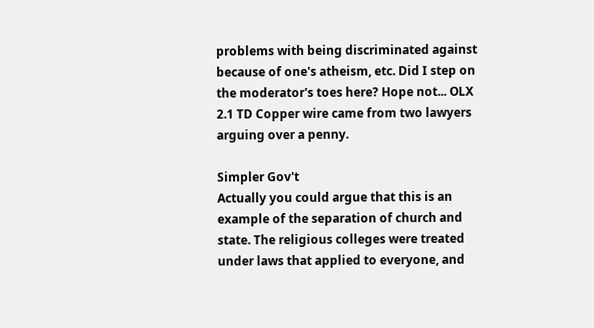problems with being discriminated against because of one's atheism, etc. Did I step on the moderator's toes here? Hope not... OLX 2.1 TD Copper wire came from two lawyers arguing over a penny.

Simpler Gov't
Actually you could argue that this is an example of the separation of church and state. The religious colleges were treated under laws that applied to everyone, and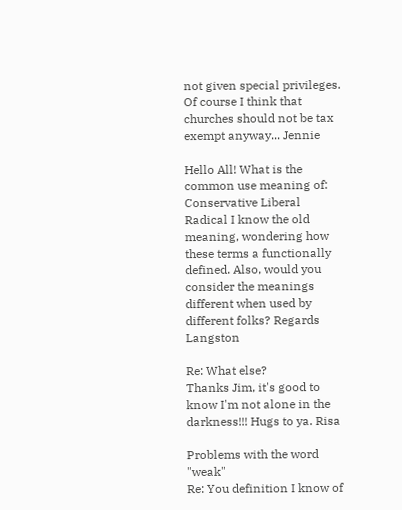not given special privileges. Of course I think that churches should not be tax exempt anyway... Jennie

Hello All! What is the common use meaning of: Conservative Liberal Radical I know the old meaning, wondering how these terms a functionally defined. Also, would you consider the meanings different when used by different folks? Regards Langston

Re: What else?
Thanks Jim, it's good to know I'm not alone in the darkness!!! Hugs to ya. Risa

Problems with the word "weak"
Re: You definition I know of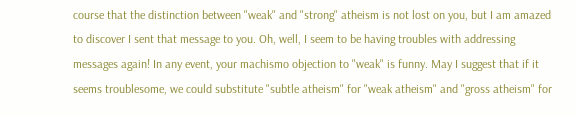course that the distinction between "weak" and "strong" atheism is not lost on you, but I am amazed to discover I sent that message to you. Oh, well, I seem to be having troubles with addressing messages again! In any event, your machismo objection to "weak" is funny. May I suggest that if it seems troublesome, we could substitute "subtle atheism" for "weak atheism" and "gross atheism" for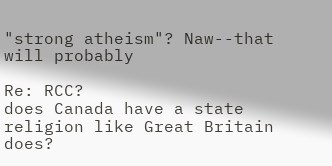"strong atheism"? Naw--that will probably

Re: RCC?
does Canada have a state religion like Great Britain does?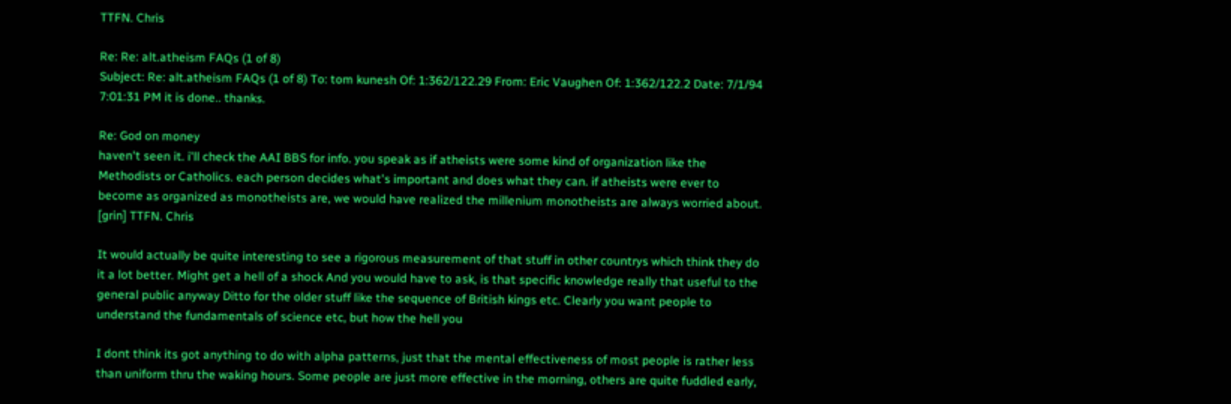TTFN. Chris

Re: Re: alt.atheism FAQs (1 of 8)
Subject: Re: alt.atheism FAQs (1 of 8) To: tom kunesh Of: 1:362/122.29 From: Eric Vaughen Of: 1:362/122.2 Date: 7/1/94 7:01:31 PM it is done.. thanks.

Re: God on money
haven't seen it. i'll check the AAI BBS for info. you speak as if atheists were some kind of organization like the Methodists or Catholics. each person decides what's important and does what they can. if atheists were ever to become as organized as monotheists are, we would have realized the millenium monotheists are always worried about. [grin] TTFN. Chris

It would actually be quite interesting to see a rigorous measurement of that stuff in other countrys which think they do it a lot better. Might get a hell of a shock And you would have to ask, is that specific knowledge really that useful to the general public anyway Ditto for the older stuff like the sequence of British kings etc. Clearly you want people to understand the fundamentals of science etc, but how the hell you

I dont think its got anything to do with alpha patterns, just that the mental effectiveness of most people is rather less than uniform thru the waking hours. Some people are just more effective in the morning, others are quite fuddled early,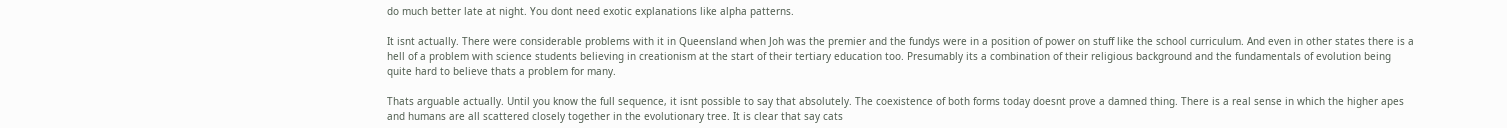do much better late at night. You dont need exotic explanations like alpha patterns.

It isnt actually. There were considerable problems with it in Queensland when Joh was the premier and the fundys were in a position of power on stuff like the school curriculum. And even in other states there is a hell of a problem with science students believing in creationism at the start of their tertiary education too. Presumably its a combination of their religious background and the fundamentals of evolution being quite hard to believe thats a problem for many.

Thats arguable actually. Until you know the full sequence, it isnt possible to say that absolutely. The coexistence of both forms today doesnt prove a damned thing. There is a real sense in which the higher apes and humans are all scattered closely together in the evolutionary tree. It is clear that say cats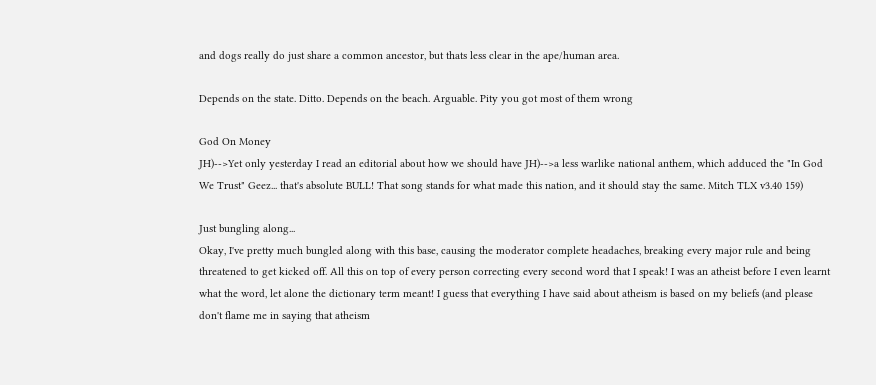and dogs really do just share a common ancestor, but thats less clear in the ape/human area.

Depends on the state. Ditto. Depends on the beach. Arguable. Pity you got most of them wrong

God On Money
JH)-->Yet only yesterday I read an editorial about how we should have JH)-->a less warlike national anthem, which adduced the "In God We Trust" Geez... that's absolute BULL! That song stands for what made this nation, and it should stay the same. Mitch TLX v3.40 159)

Just bungling along...
Okay, I've pretty much bungled along with this base, causing the moderator complete headaches, breaking every major rule and being threatened to get kicked off. All this on top of every person correcting every second word that I speak! I was an atheist before I even learnt what the word, let alone the dictionary term meant! I guess that everything I have said about atheism is based on my beliefs (and please don't flame me in saying that atheism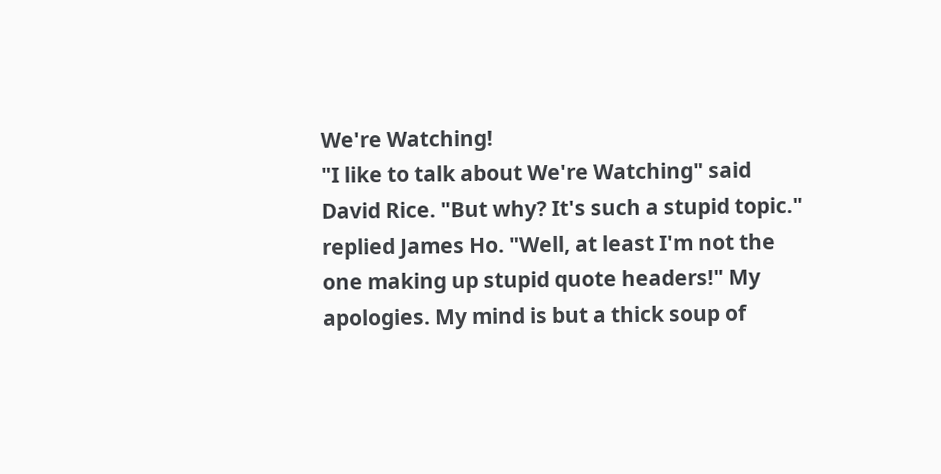We're Watching!
"I like to talk about We're Watching" said David Rice. "But why? It's such a stupid topic." replied James Ho. "Well, at least I'm not the one making up stupid quote headers!" My apologies. My mind is but a thick soup of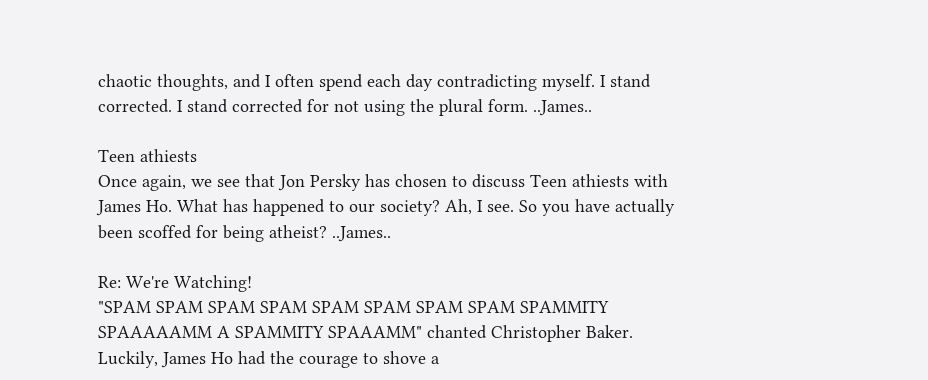chaotic thoughts, and I often spend each day contradicting myself. I stand corrected. I stand corrected for not using the plural form. ..James..

Teen athiests
Once again, we see that Jon Persky has chosen to discuss Teen athiests with James Ho. What has happened to our society? Ah, I see. So you have actually been scoffed for being atheist? ..James..

Re: We're Watching!
"SPAM SPAM SPAM SPAM SPAM SPAM SPAM SPAM SPAMMITY SPAAAAAMM A SPAMMITY SPAAAMM" chanted Christopher Baker. Luckily, James Ho had the courage to shove a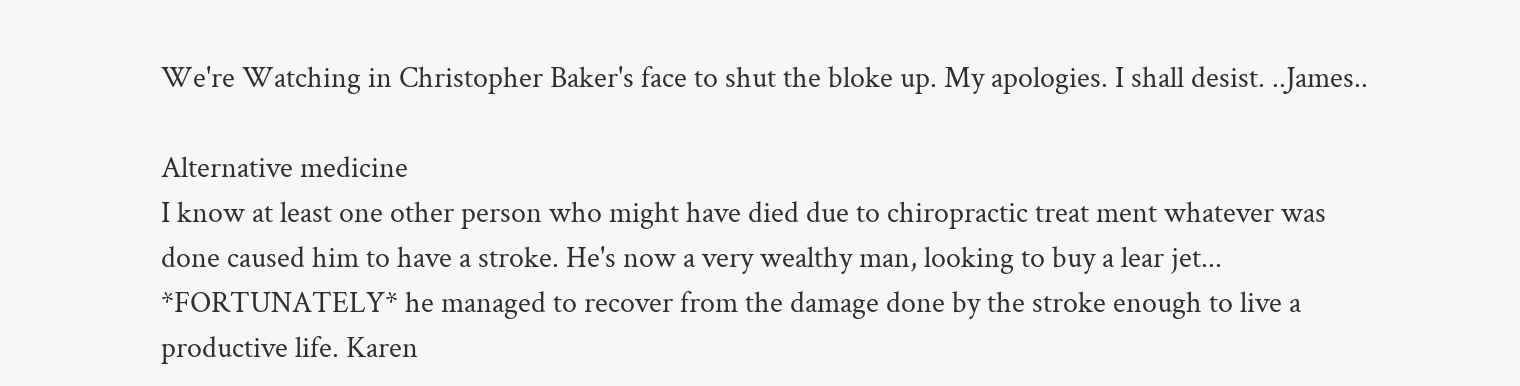We're Watching in Christopher Baker's face to shut the bloke up. My apologies. I shall desist. ..James..

Alternative medicine
I know at least one other person who might have died due to chiropractic treat ment whatever was done caused him to have a stroke. He's now a very wealthy man, looking to buy a lear jet... *FORTUNATELY* he managed to recover from the damage done by the stroke enough to live a productive life. Karen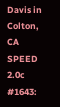Davis in Colton, CA SPEED 2.0c #1643: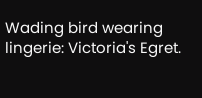Wading bird wearing lingerie: Victoria's Egret.